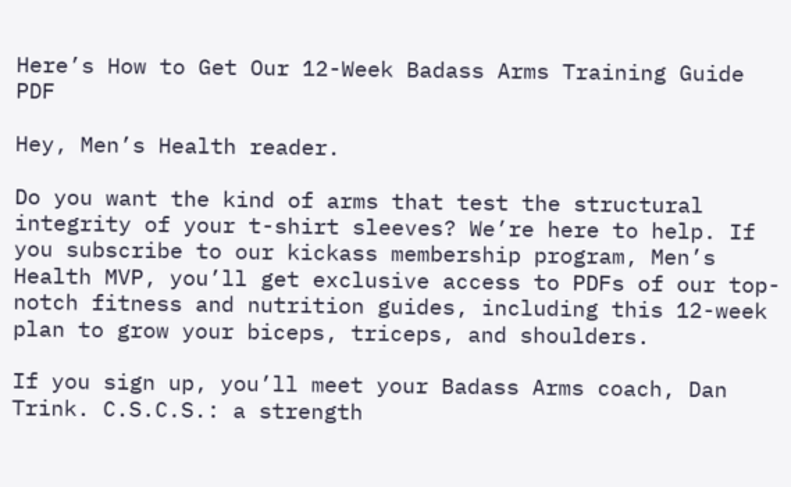Here’s How to Get Our 12-Week Badass Arms Training Guide PDF

Hey, Men’s Health reader.

Do you want the kind of arms that test the structural integrity of your t-shirt sleeves? We’re here to help. If you subscribe to our kickass membership program, Men’s Health MVP, you’ll get exclusive access to PDFs of our top-notch fitness and nutrition guides, including this 12-week plan to grow your biceps, triceps, and shoulders.

If you sign up, you’ll meet your Badass Arms coach, Dan Trink. C.S.C.S.: a strength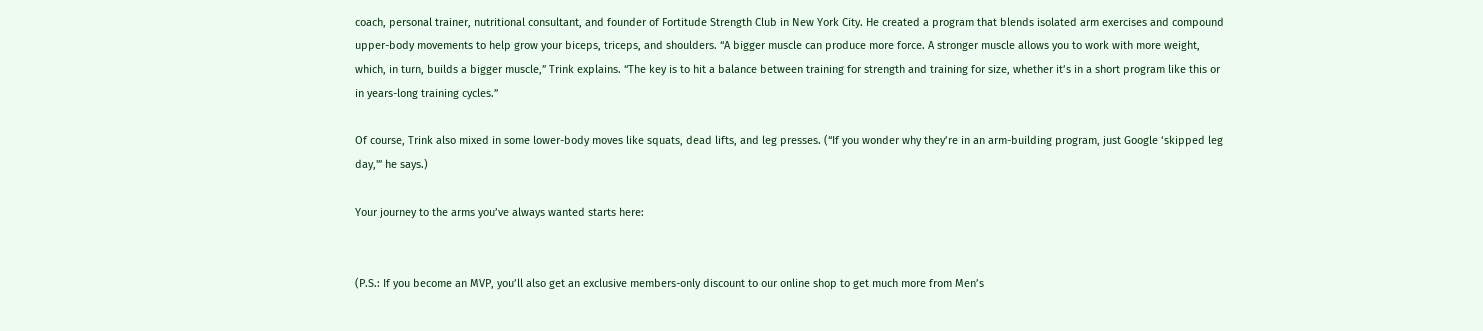coach, personal trainer, nutritional consultant, and founder of Fortitude Strength Club in New York City. He created a program that blends isolated arm exercises and compound upper-body movements to help grow your biceps, triceps, and shoulders. “A bigger muscle can produce more force. A stronger muscle allows you to work with more weight, which, in turn, builds a bigger muscle,” Trink explains. “The key is to hit a balance between training for strength and training for size, whether it’s in a short program like this or in years-long training cycles.”

Of course, Trink also mixed in some lower-body moves like squats, dead lifts, and leg presses. (“If you wonder why they’re in an arm-building program, just Google ‘skipped leg day,'” he says.)

Your journey to the arms you’ve always wanted starts here:


(P.S.: If you become an MVP, you’ll also get an exclusive members-only discount to our online shop to get much more from Men’s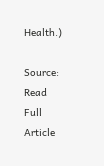Health.)

Source: Read Full Article